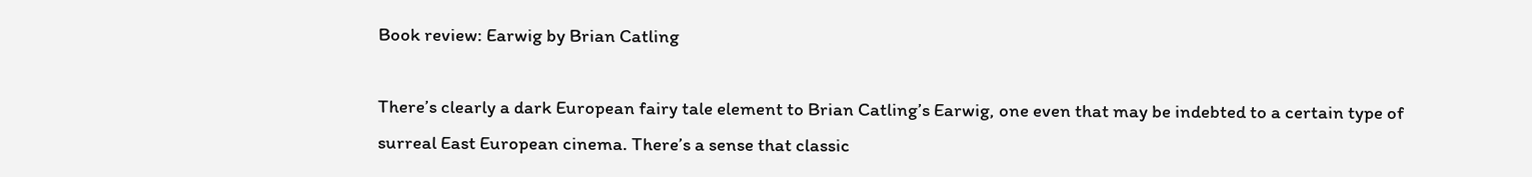Book review: Earwig by Brian Catling

There’s clearly a dark European fairy tale element to Brian Catling’s Earwig, one even that may be indebted to a certain type of surreal East European cinema. There’s a sense that classic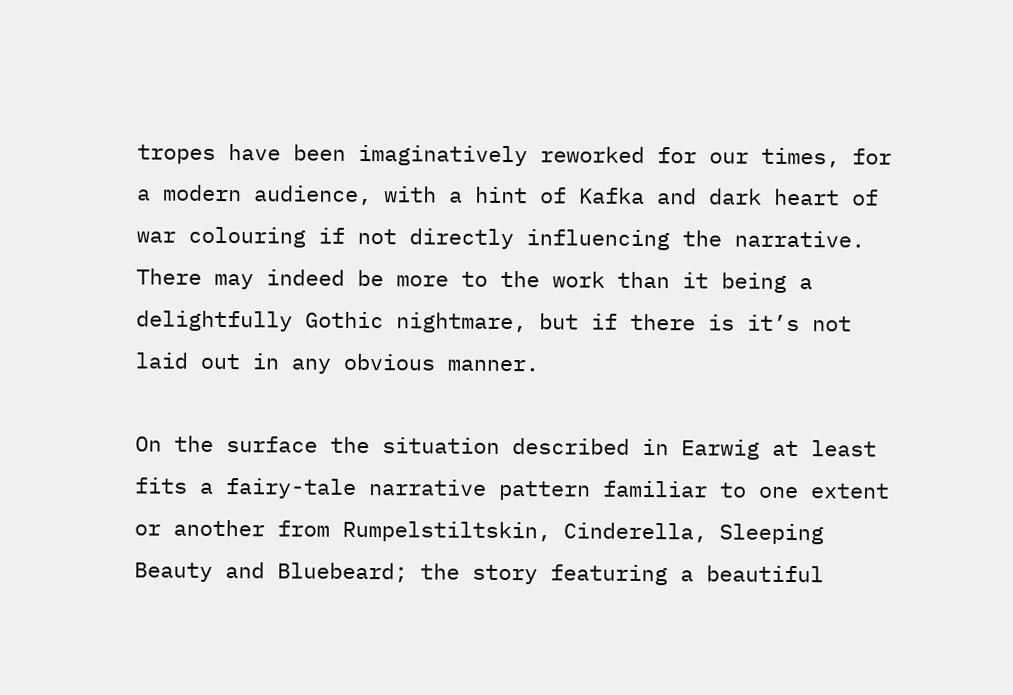tropes have been imaginatively reworked for our times, for a modern audience, with a hint of Kafka and dark heart of war colouring if not directly influencing the narrative. There may indeed be more to the work than it being a delightfully Gothic nightmare, but if there is it’s not laid out in any obvious manner.

On the surface the situation described in Earwig at least fits a fairy-tale narrative pattern familiar to one extent or another from Rumpelstiltskin, Cinderella, Sleeping Beauty and Bluebeard; the story featuring a beautiful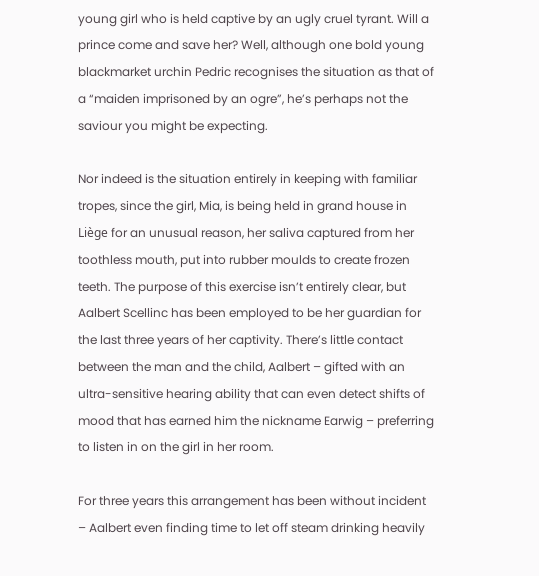young girl who is held captive by an ugly cruel tyrant. Will a prince come and save her? Well, although one bold young blackmarket urchin Pedric recognises the situation as that of a “maiden imprisoned by an ogre”, he’s perhaps not the saviour you might be expecting.

Nor indeed is the situation entirely in keeping with familiar tropes, since the girl, Mia, is being held in grand house in Liège for an unusual reason, her saliva captured from her toothless mouth, put into rubber moulds to create frozen teeth. The purpose of this exercise isn’t entirely clear, but Aalbert Scellinc has been employed to be her guardian for the last three years of her captivity. There’s little contact between the man and the child, Aalbert – gifted with an ultra-sensitive hearing ability that can even detect shifts of mood that has earned him the nickname Earwig – preferring to listen in on the girl in her room.

For three years this arrangement has been without incident – Aalbert even finding time to let off steam drinking heavily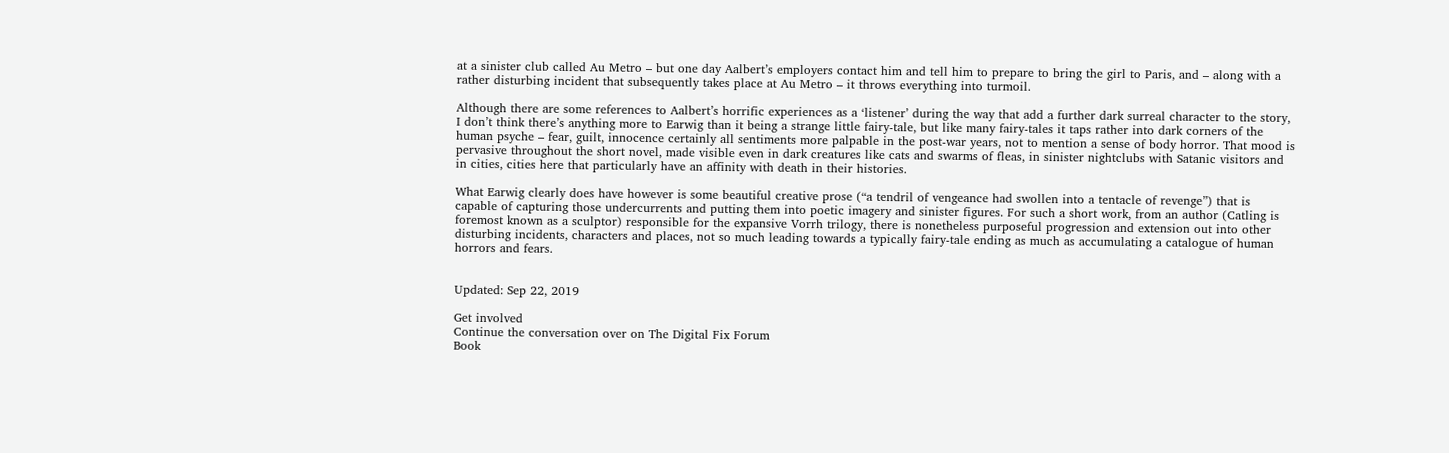at a sinister club called Au Metro – but one day Aalbert’s employers contact him and tell him to prepare to bring the girl to Paris, and – along with a rather disturbing incident that subsequently takes place at Au Metro – it throws everything into turmoil.

Although there are some references to Aalbert’s horrific experiences as a ‘listener’ during the way that add a further dark surreal character to the story, I don’t think there’s anything more to Earwig than it being a strange little fairy-tale, but like many fairy-tales it taps rather into dark corners of the human psyche – fear, guilt, innocence certainly all sentiments more palpable in the post-war years, not to mention a sense of body horror. That mood is pervasive throughout the short novel, made visible even in dark creatures like cats and swarms of fleas, in sinister nightclubs with Satanic visitors and in cities, cities here that particularly have an affinity with death in their histories.

What Earwig clearly does have however is some beautiful creative prose (“a tendril of vengeance had swollen into a tentacle of revenge”) that is capable of capturing those undercurrents and putting them into poetic imagery and sinister figures. For such a short work, from an author (Catling is foremost known as a sculptor) responsible for the expansive Vorrh trilogy, there is nonetheless purposeful progression and extension out into other disturbing incidents, characters and places, not so much leading towards a typically fairy-tale ending as much as accumulating a catalogue of human horrors and fears.


Updated: Sep 22, 2019

Get involved
Continue the conversation over on The Digital Fix Forum
Book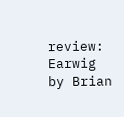review: Earwig by Brian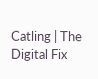Catling | The Digital Fix